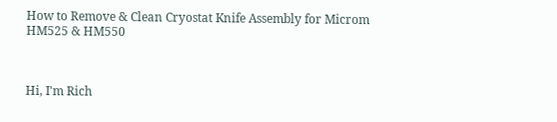How to Remove & Clean Cryostat Knife Assembly for Microm HM525 & HM550



Hi, I'm Rich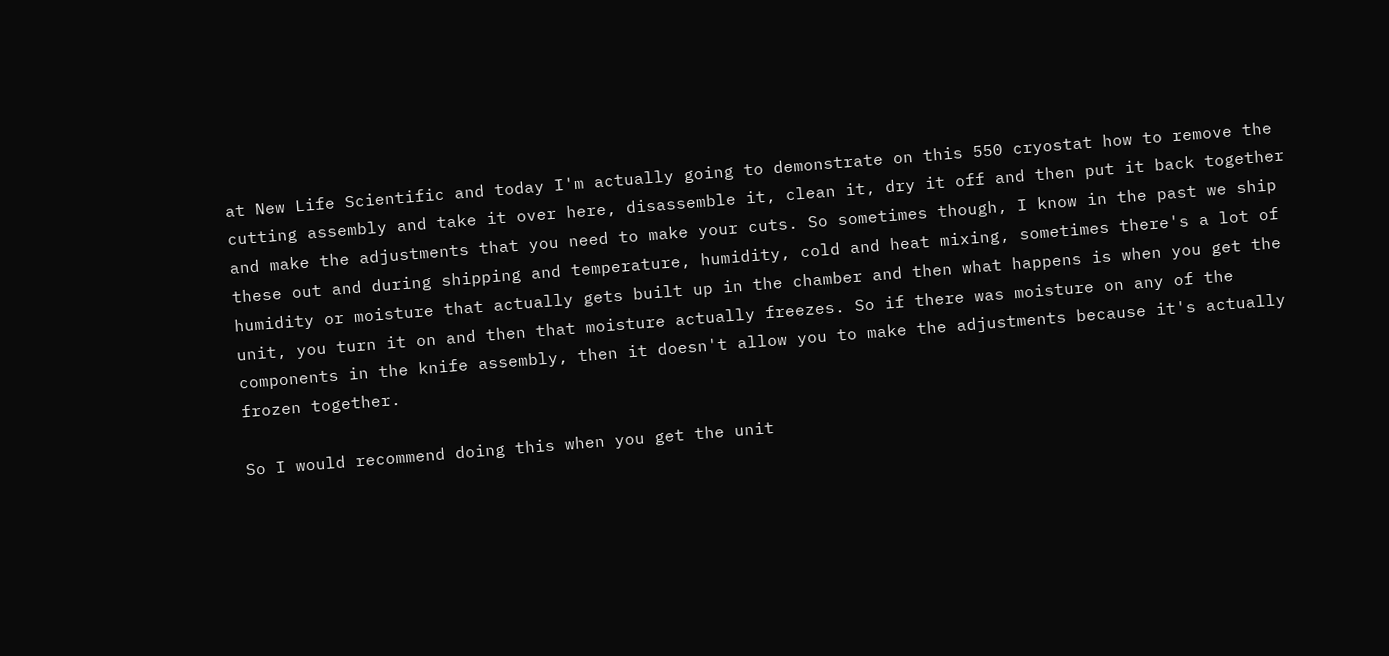at New Life Scientific and today I'm actually going to demonstrate on this 550 cryostat how to remove the cutting assembly and take it over here, disassemble it, clean it, dry it off and then put it back together and make the adjustments that you need to make your cuts. So sometimes though, I know in the past we ship these out and during shipping and temperature, humidity, cold and heat mixing, sometimes there's a lot of humidity or moisture that actually gets built up in the chamber and then what happens is when you get the unit, you turn it on and then that moisture actually freezes. So if there was moisture on any of the components in the knife assembly, then it doesn't allow you to make the adjustments because it's actually frozen together.

So I would recommend doing this when you get the unit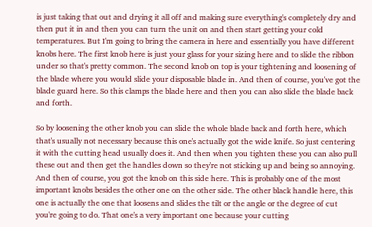is just taking that out and drying it all off and making sure everything's completely dry and then put it in and then you can turn the unit on and then start getting your cold temperatures. But I'm going to bring the camera in here and essentially you have different knobs here. The first knob here is just your glass for your sizing here and to slide the ribbon under so that's pretty common. The second knob on top is your tightening and loosening of the blade where you would slide your disposable blade in. And then of course, you've got the blade guard here. So this clamps the blade here and then you can also slide the blade back and forth.

So by loosening the other knob you can slide the whole blade back and forth here, which that's usually not necessary because this one's actually got the wide knife. So just centering it with the cutting head usually does it. And then when you tighten these you can also pull these out and then get the handles down so they're not sticking up and being so annoying. And then of course, you got the knob on this side here. This is probably one of the most important knobs besides the other one on the other side. The other black handle here, this one is actually the one that loosens and slides the tilt or the angle or the degree of cut you're going to do. That one's a very important one because your cutting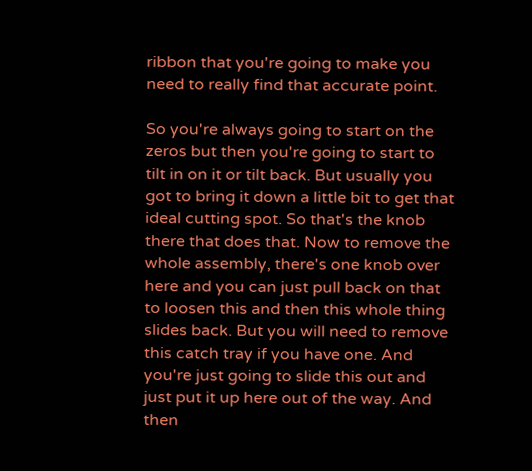ribbon that you're going to make you need to really find that accurate point.

So you're always going to start on the zeros but then you're going to start to tilt in on it or tilt back. But usually you got to bring it down a little bit to get that ideal cutting spot. So that's the knob there that does that. Now to remove the whole assembly, there's one knob over here and you can just pull back on that to loosen this and then this whole thing slides back. But you will need to remove this catch tray if you have one. And you're just going to slide this out and just put it up here out of the way. And then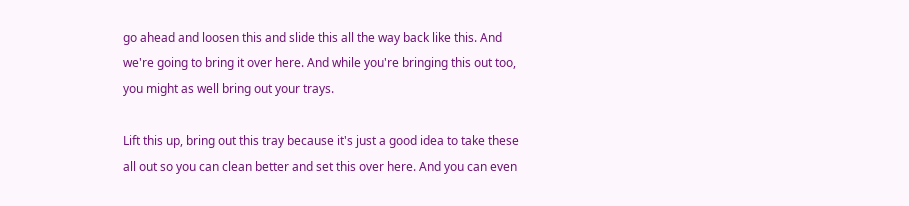go ahead and loosen this and slide this all the way back like this. And we're going to bring it over here. And while you're bringing this out too, you might as well bring out your trays.

Lift this up, bring out this tray because it's just a good idea to take these all out so you can clean better and set this over here. And you can even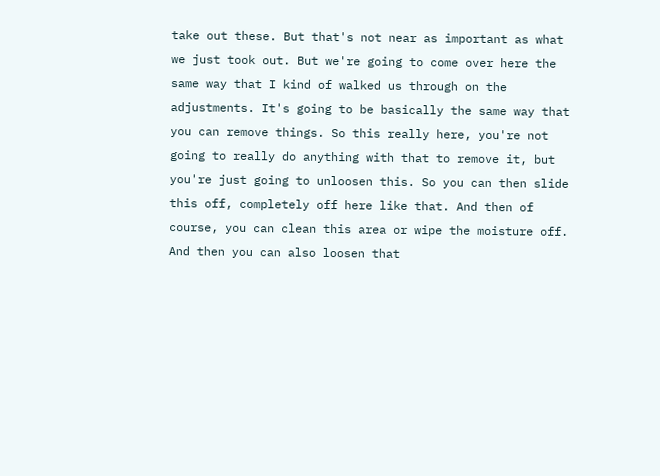take out these. But that's not near as important as what we just took out. But we're going to come over here the same way that I kind of walked us through on the adjustments. It's going to be basically the same way that you can remove things. So this really here, you're not going to really do anything with that to remove it, but you're just going to unloosen this. So you can then slide this off, completely off here like that. And then of course, you can clean this area or wipe the moisture off. And then you can also loosen that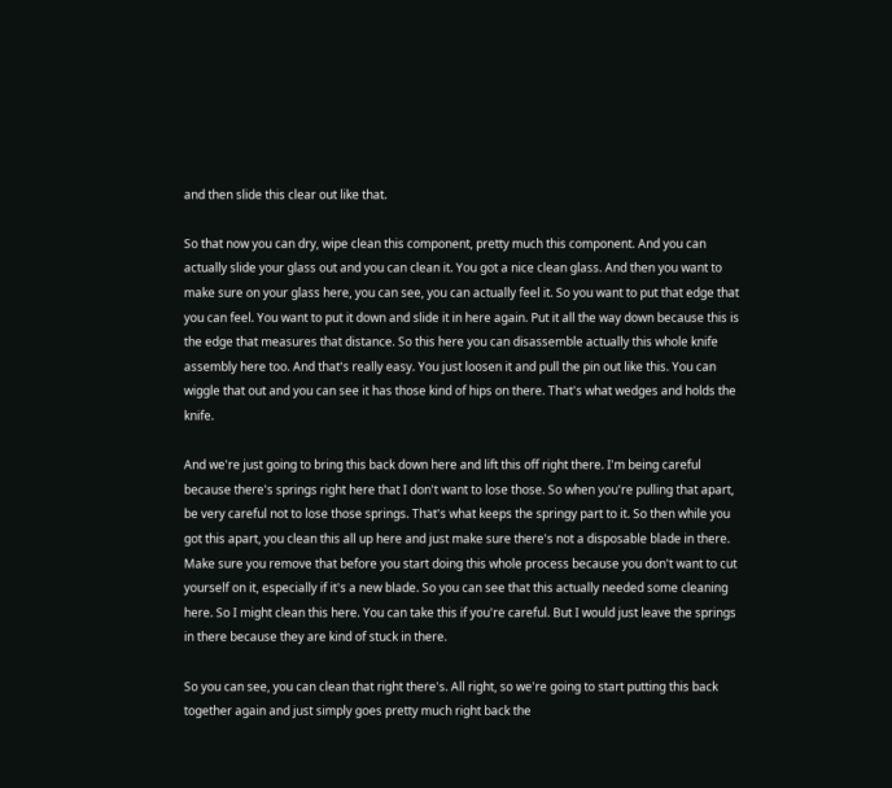and then slide this clear out like that.

So that now you can dry, wipe clean this component, pretty much this component. And you can actually slide your glass out and you can clean it. You got a nice clean glass. And then you want to make sure on your glass here, you can see, you can actually feel it. So you want to put that edge that you can feel. You want to put it down and slide it in here again. Put it all the way down because this is the edge that measures that distance. So this here you can disassemble actually this whole knife assembly here too. And that's really easy. You just loosen it and pull the pin out like this. You can wiggle that out and you can see it has those kind of hips on there. That's what wedges and holds the knife.

And we're just going to bring this back down here and lift this off right there. I'm being careful because there's springs right here that I don't want to lose those. So when you're pulling that apart, be very careful not to lose those springs. That's what keeps the springy part to it. So then while you got this apart, you clean this all up here and just make sure there's not a disposable blade in there. Make sure you remove that before you start doing this whole process because you don't want to cut yourself on it, especially if it's a new blade. So you can see that this actually needed some cleaning here. So I might clean this here. You can take this if you're careful. But I would just leave the springs in there because they are kind of stuck in there.

So you can see, you can clean that right there's. All right, so we're going to start putting this back together again and just simply goes pretty much right back the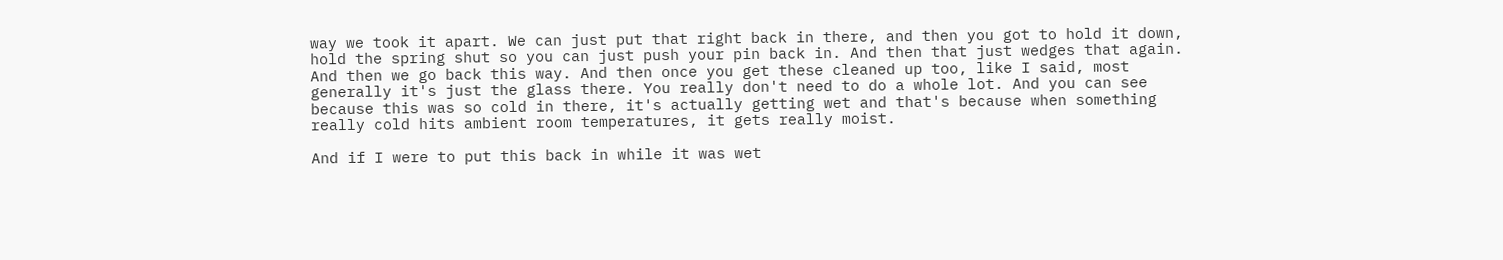way we took it apart. We can just put that right back in there, and then you got to hold it down, hold the spring shut so you can just push your pin back in. And then that just wedges that again. And then we go back this way. And then once you get these cleaned up too, like I said, most generally it's just the glass there. You really don't need to do a whole lot. And you can see because this was so cold in there, it's actually getting wet and that's because when something really cold hits ambient room temperatures, it gets really moist.

And if I were to put this back in while it was wet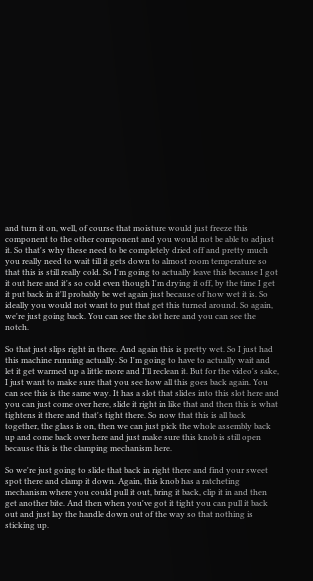and turn it on, well, of course that moisture would just freeze this component to the other component and you would not be able to adjust it. So that's why these need to be completely dried off and pretty much you really need to wait till it gets down to almost room temperature so that this is still really cold. So I'm going to actually leave this because I got it out here and it's so cold even though I'm drying it off, by the time I get it put back in it'll probably be wet again just because of how wet it is. So ideally you would not want to put that get this turned around. So again, we're just going back. You can see the slot here and you can see the notch.

So that just slips right in there. And again this is pretty wet. So I just had this machine running actually. So I'm going to have to actually wait and let it get warmed up a little more and I'll reclean it. But for the video's sake, I just want to make sure that you see how all this goes back again. You can see this is the same way. It has a slot that slides into this slot here and you can just come over here, slide it right in like that and then this is what tightens it there and that's tight there. So now that this is all back together, the glass is on, then we can just pick the whole assembly back up and come back over here and just make sure this knob is still open because this is the clamping mechanism here.

So we're just going to slide that back in right there and find your sweet spot there and clamp it down. Again, this knob has a ratcheting mechanism where you could pull it out, bring it back, clip it in and then get another bite. And then when you've got it tight you can pull it back out and just lay the handle down out of the way so that nothing is sticking up.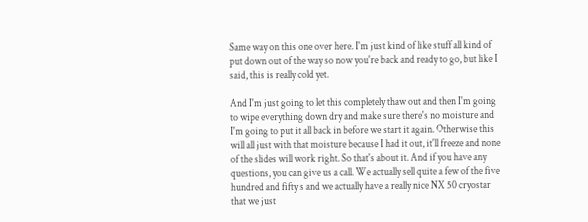Same way on this one over here. I'm just kind of like stuff all kind of put down out of the way so now you're back and ready to go, but like I said, this is really cold yet.

And I'm just going to let this completely thaw out and then I'm going to wipe everything down dry and make sure there's no moisture and I'm going to put it all back in before we start it again. Otherwise this will all just with that moisture because I had it out, it'll freeze and none of the slides will work right. So that's about it. And if you have any questions, you can give us a call. We actually sell quite a few of the five hundred and fifty s and we actually have a really nice NX 50 cryostar that we just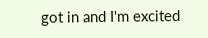got in and I'm excited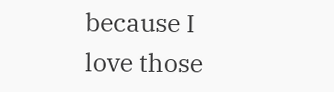because I love those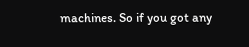machines. So if you got any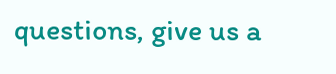questions, give us a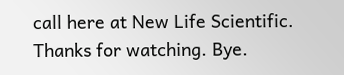call here at New Life Scientific. Thanks for watching. Bye.